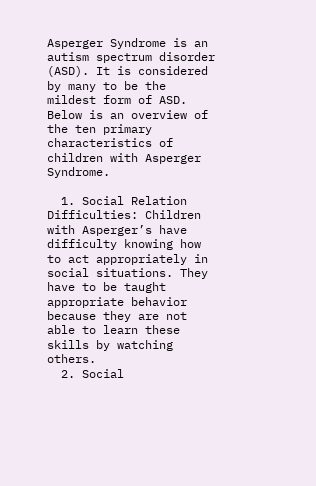Asperger Syndrome is an autism spectrum disorder (ASD). It is considered by many to be the mildest form of ASD. Below is an overview of the ten primary characteristics of children with Asperger Syndrome.

  1. Social Relation Difficulties: Children with Asperger’s have difficulty knowing how to act appropriately in social situations. They have to be taught appropriate behavior because they are not able to learn these skills by watching others.
  2. Social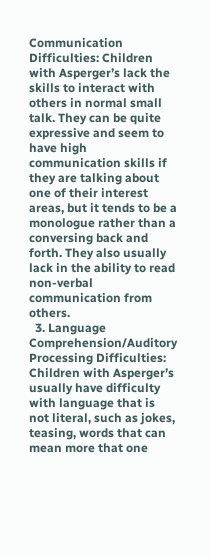Communication Difficulties: Children with Asperger’s lack the skills to interact with others in normal small talk. They can be quite expressive and seem to have high communication skills if they are talking about one of their interest areas, but it tends to be a monologue rather than a conversing back and forth. They also usually lack in the ability to read non-verbal communication from others.
  3. Language Comprehension/Auditory Processing Difficulties: Children with Asperger’s usually have difficulty with language that is not literal, such as jokes, teasing, words that can mean more that one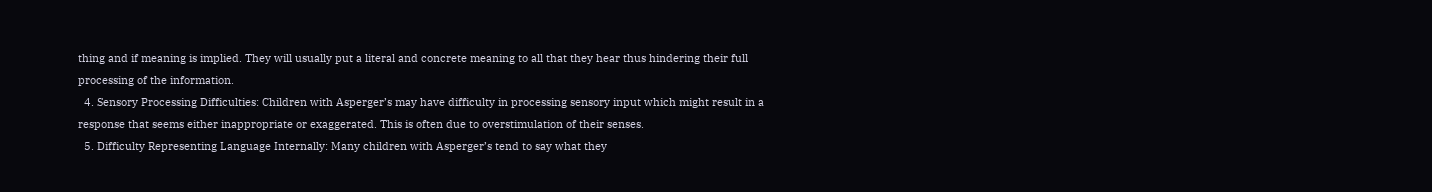thing and if meaning is implied. They will usually put a literal and concrete meaning to all that they hear thus hindering their full processing of the information.
  4. Sensory Processing Difficulties: Children with Asperger’s may have difficulty in processing sensory input which might result in a response that seems either inappropriate or exaggerated. This is often due to overstimulation of their senses.
  5. Difficulty Representing Language Internally: Many children with Asperger’s tend to say what they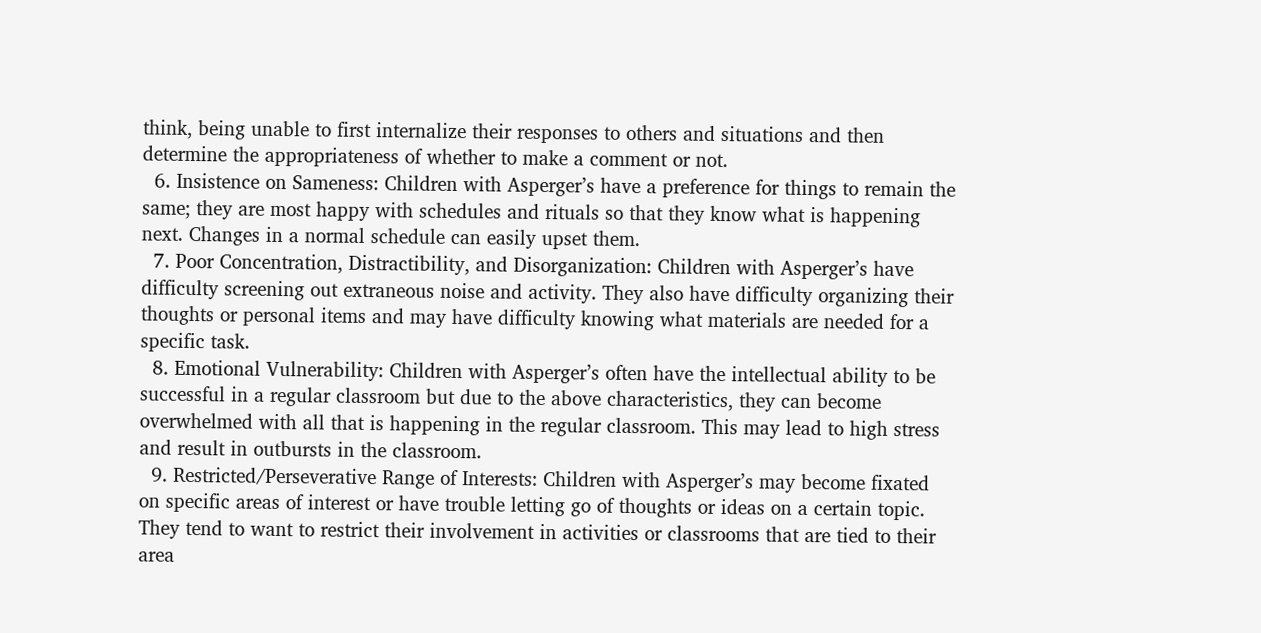think, being unable to first internalize their responses to others and situations and then determine the appropriateness of whether to make a comment or not.
  6. Insistence on Sameness: Children with Asperger’s have a preference for things to remain the same; they are most happy with schedules and rituals so that they know what is happening next. Changes in a normal schedule can easily upset them.
  7. Poor Concentration, Distractibility, and Disorganization: Children with Asperger’s have difficulty screening out extraneous noise and activity. They also have difficulty organizing their thoughts or personal items and may have difficulty knowing what materials are needed for a specific task.
  8. Emotional Vulnerability: Children with Asperger’s often have the intellectual ability to be successful in a regular classroom but due to the above characteristics, they can become overwhelmed with all that is happening in the regular classroom. This may lead to high stress and result in outbursts in the classroom.
  9. Restricted/Perseverative Range of Interests: Children with Asperger’s may become fixated on specific areas of interest or have trouble letting go of thoughts or ideas on a certain topic. They tend to want to restrict their involvement in activities or classrooms that are tied to their area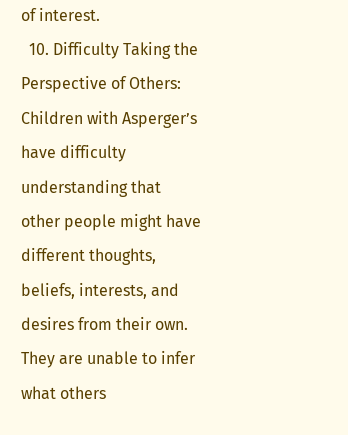of interest.
  10. Difficulty Taking the Perspective of Others: Children with Asperger’s have difficulty understanding that other people might have different thoughts, beliefs, interests, and desires from their own. They are unable to infer what others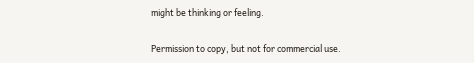might be thinking or feeling.

Permission to copy, but not for commercial use.